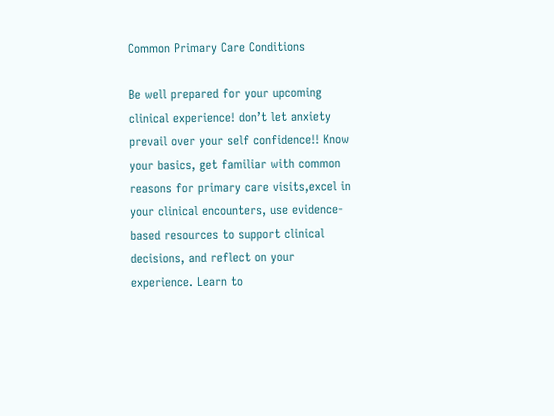Common Primary Care Conditions

Be well prepared for your upcoming clinical experience! don’t let anxiety prevail over your self confidence!! Know your basics, get familiar with common reasons for primary care visits,excel in your clinical encounters, use evidence-based resources to support clinical decisions, and reflect on your experience. Learn to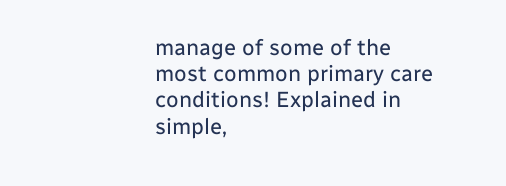manage of some of the most common primary care conditions! Explained in simple,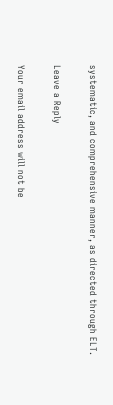systematic, and comprehensive manner, as directed through ELT.

Leave a Reply

Your email address will not be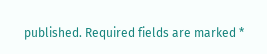published. Required fields are marked *